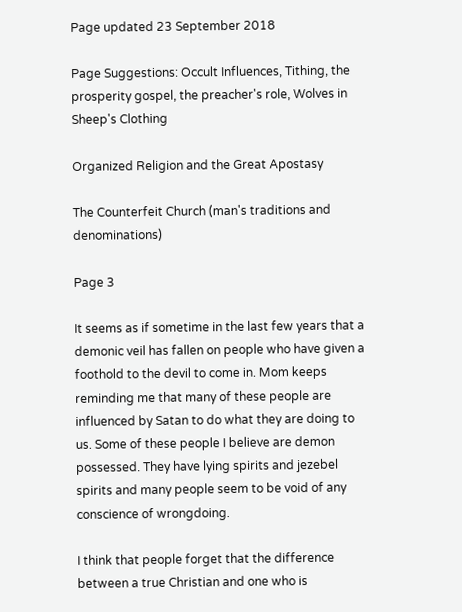Page updated 23 September 2018

Page Suggestions: Occult Influences, Tithing, the prosperity gospel, the preacher's role, Wolves in Sheep's Clothing

Organized Religion and the Great Apostasy

The Counterfeit Church (man's traditions and denominations)

Page 3

It seems as if sometime in the last few years that a demonic veil has fallen on people who have given a foothold to the devil to come in. Mom keeps reminding me that many of these people are influenced by Satan to do what they are doing to us. Some of these people I believe are demon possessed. They have lying spirits and jezebel spirits and many people seem to be void of any conscience of wrongdoing.

I think that people forget that the difference between a true Christian and one who is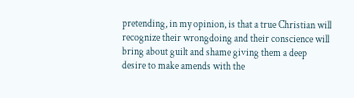pretending, in my opinion, is that a true Christian will recognize their wrongdoing and their conscience will bring about guilt and shame giving them a deep desire to make amends with the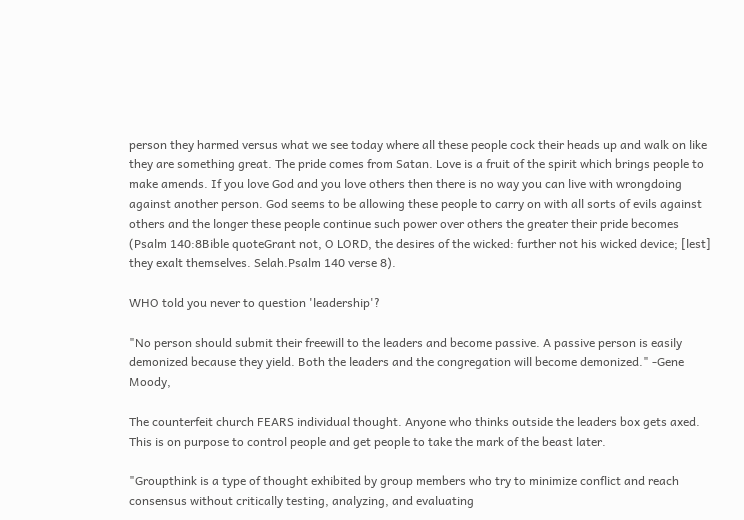person they harmed versus what we see today where all these people cock their heads up and walk on like they are something great. The pride comes from Satan. Love is a fruit of the spirit which brings people to make amends. If you love God and you love others then there is no way you can live with wrongdoing against another person. God seems to be allowing these people to carry on with all sorts of evils against others and the longer these people continue such power over others the greater their pride becomes (Psalm 140:8Bible quoteGrant not, O LORD, the desires of the wicked: further not his wicked device; [lest] they exalt themselves. Selah.Psalm 140 verse 8).

WHO told you never to question 'leadership'?

"No person should submit their freewill to the leaders and become passive. A passive person is easily demonized because they yield. Both the leaders and the congregation will become demonized." -Gene Moody,

The counterfeit church FEARS individual thought. Anyone who thinks outside the leaders box gets axed. This is on purpose to control people and get people to take the mark of the beast later.

"Groupthink is a type of thought exhibited by group members who try to minimize conflict and reach consensus without critically testing, analyzing, and evaluating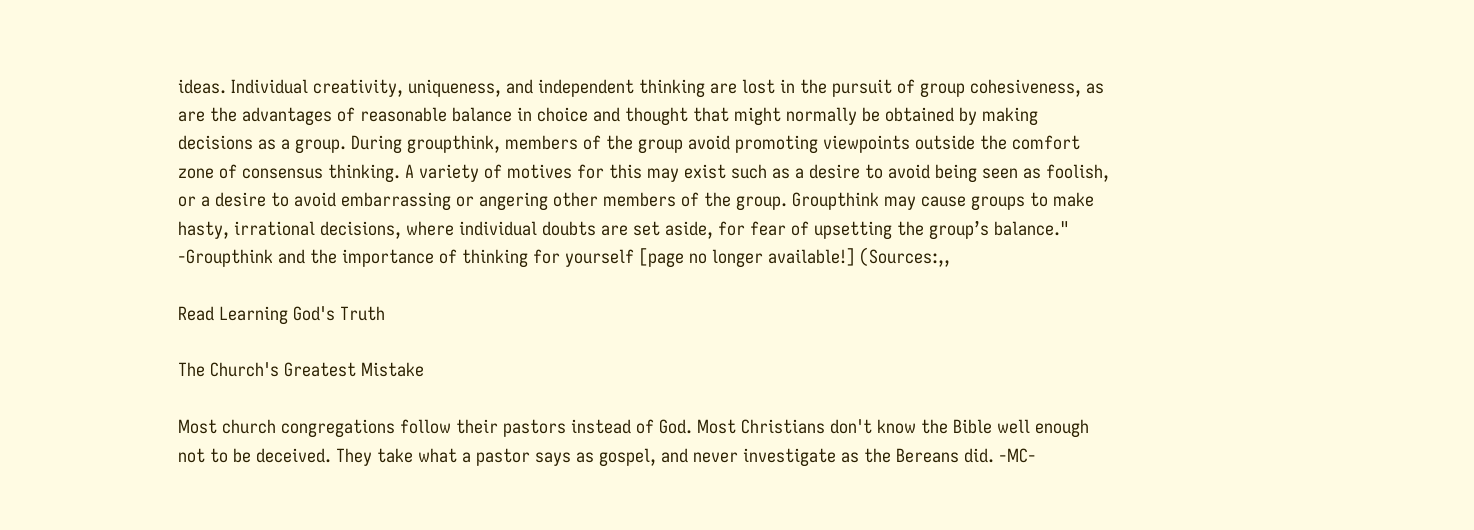ideas. Individual creativity, uniqueness, and independent thinking are lost in the pursuit of group cohesiveness, as are the advantages of reasonable balance in choice and thought that might normally be obtained by making decisions as a group. During groupthink, members of the group avoid promoting viewpoints outside the comfort zone of consensus thinking. A variety of motives for this may exist such as a desire to avoid being seen as foolish, or a desire to avoid embarrassing or angering other members of the group. Groupthink may cause groups to make hasty, irrational decisions, where individual doubts are set aside, for fear of upsetting the group’s balance." -Groupthink and the importance of thinking for yourself [page no longer available!] (Sources:,,

Read Learning God's Truth

The Church's Greatest Mistake

Most church congregations follow their pastors instead of God. Most Christians don't know the Bible well enough not to be deceived. They take what a pastor says as gospel, and never investigate as the Bereans did. -MC-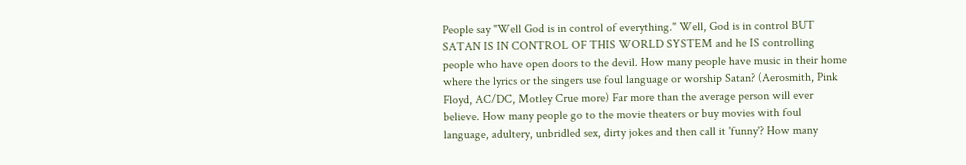People say "Well God is in control of everything." Well, God is in control BUT SATAN IS IN CONTROL OF THIS WORLD SYSTEM and he IS controlling people who have open doors to the devil. How many people have music in their home where the lyrics or the singers use foul language or worship Satan? (Aerosmith, Pink Floyd, AC/DC, Motley Crue more) Far more than the average person will ever believe. How many people go to the movie theaters or buy movies with foul language, adultery, unbridled sex, dirty jokes and then call it 'funny'? How many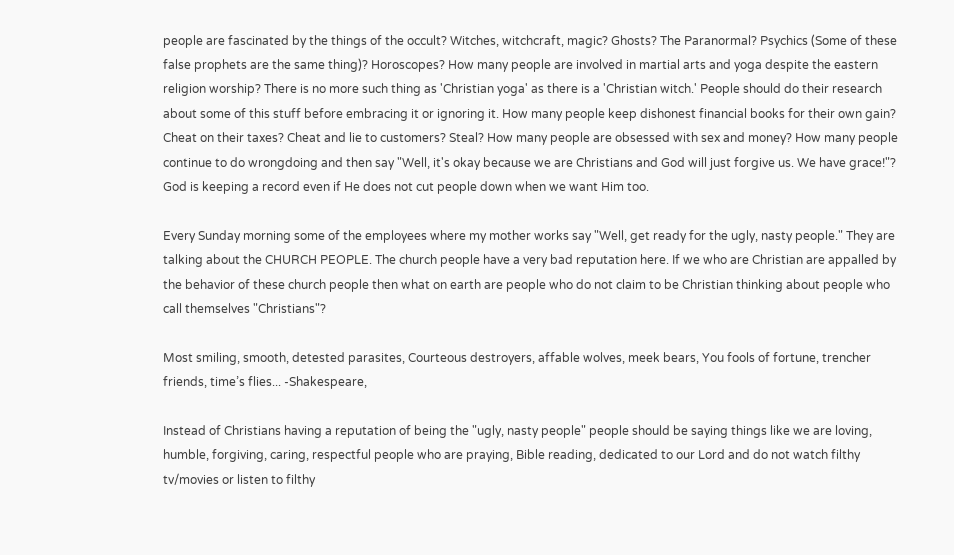people are fascinated by the things of the occult? Witches, witchcraft, magic? Ghosts? The Paranormal? Psychics (Some of these false prophets are the same thing)? Horoscopes? How many people are involved in martial arts and yoga despite the eastern religion worship? There is no more such thing as 'Christian yoga' as there is a 'Christian witch.' People should do their research about some of this stuff before embracing it or ignoring it. How many people keep dishonest financial books for their own gain? Cheat on their taxes? Cheat and lie to customers? Steal? How many people are obsessed with sex and money? How many people continue to do wrongdoing and then say "Well, it's okay because we are Christians and God will just forgive us. We have grace!"? God is keeping a record even if He does not cut people down when we want Him too.

Every Sunday morning some of the employees where my mother works say "Well, get ready for the ugly, nasty people." They are talking about the CHURCH PEOPLE. The church people have a very bad reputation here. If we who are Christian are appalled by the behavior of these church people then what on earth are people who do not claim to be Christian thinking about people who call themselves "Christians"?

Most smiling, smooth, detested parasites, Courteous destroyers, affable wolves, meek bears, You fools of fortune, trencher friends, time’s flies... -Shakespeare,

Instead of Christians having a reputation of being the "ugly, nasty people" people should be saying things like we are loving, humble, forgiving, caring, respectful people who are praying, Bible reading, dedicated to our Lord and do not watch filthy tv/movies or listen to filthy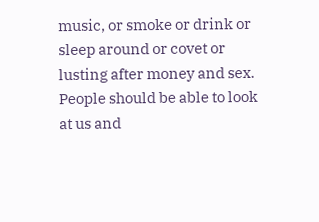music, or smoke or drink or sleep around or covet or lusting after money and sex. People should be able to look at us and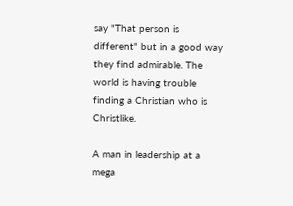say "That person is different" but in a good way they find admirable. The world is having trouble finding a Christian who is Christlike.

A man in leadership at a mega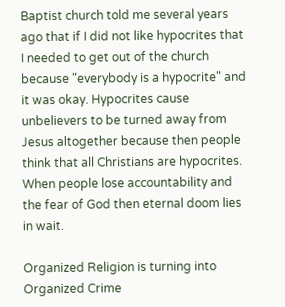Baptist church told me several years ago that if I did not like hypocrites that I needed to get out of the church because "everybody is a hypocrite" and it was okay. Hypocrites cause unbelievers to be turned away from Jesus altogether because then people think that all Christians are hypocrites. When people lose accountability and the fear of God then eternal doom lies in wait.

Organized Religion is turning into Organized Crime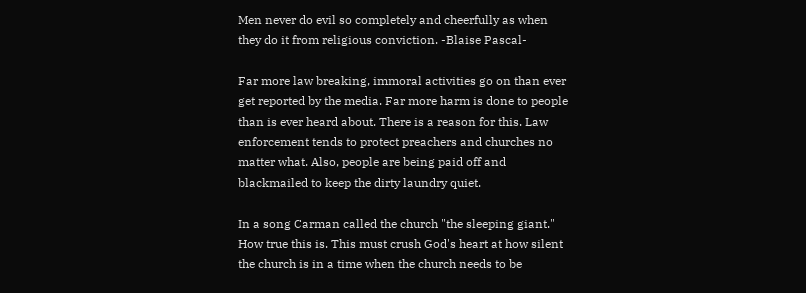Men never do evil so completely and cheerfully as when they do it from religious conviction. -Blaise Pascal-

Far more law breaking, immoral activities go on than ever get reported by the media. Far more harm is done to people than is ever heard about. There is a reason for this. Law enforcement tends to protect preachers and churches no matter what. Also, people are being paid off and blackmailed to keep the dirty laundry quiet.

In a song Carman called the church "the sleeping giant." How true this is. This must crush God's heart at how silent the church is in a time when the church needs to be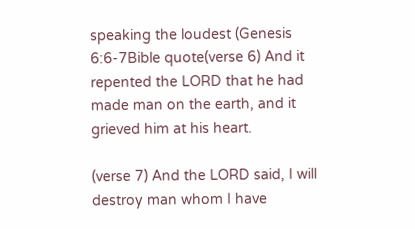speaking the loudest (Genesis 6:6-7Bible quote(verse 6) And it repented the LORD that he had made man on the earth, and it grieved him at his heart.

(verse 7) And the LORD said, I will destroy man whom I have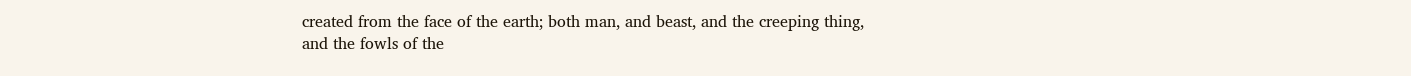created from the face of the earth; both man, and beast, and the creeping thing, and the fowls of the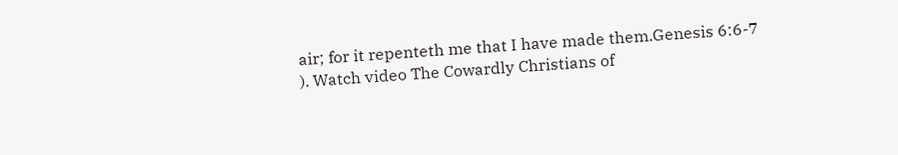air; for it repenteth me that I have made them.Genesis 6:6-7
). Watch video The Cowardly Christians of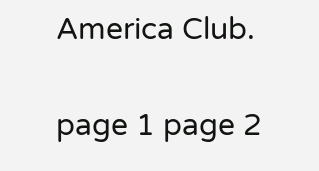America Club.

page 1 page 2